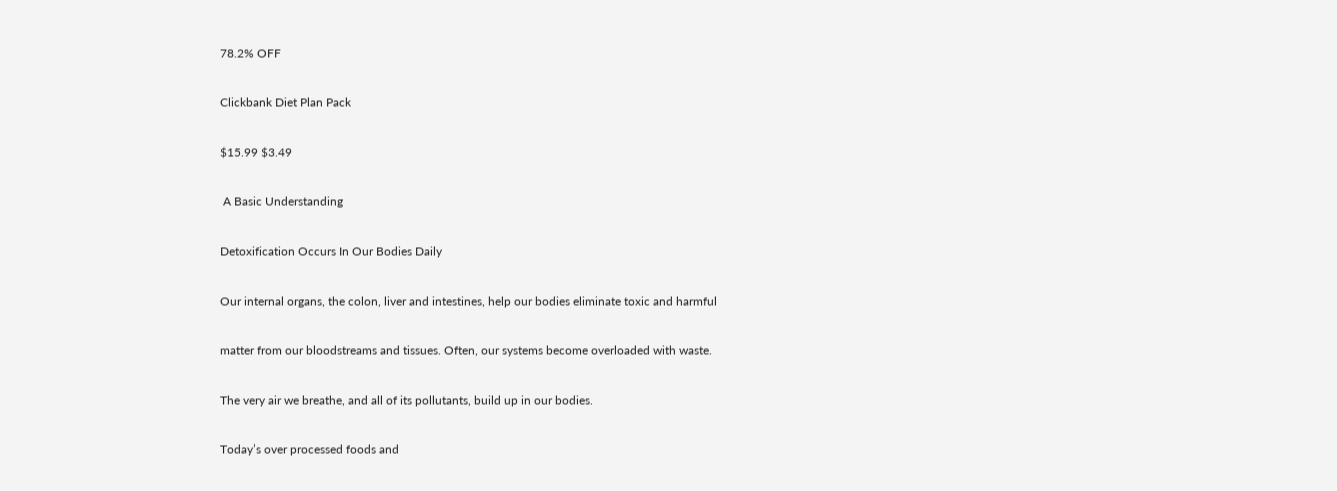78.2% OFF

Clickbank Diet Plan Pack

$15.99 $3.49

 A Basic Understanding

Detoxification Occurs In Our Bodies Daily

Our internal organs, the colon, liver and intestines, help our bodies eliminate toxic and harmful

matter from our bloodstreams and tissues. Often, our systems become overloaded with waste.

The very air we breathe, and all of its pollutants, build up in our bodies.

Today’s over processed foods and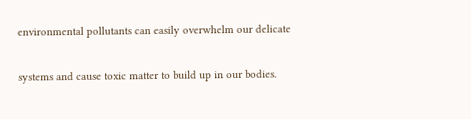environmental pollutants can easily overwhelm our delicate

systems and cause toxic matter to build up in our bodies.